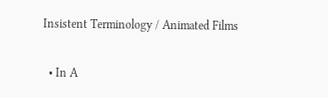Insistent Terminology / Animated Films

  • In A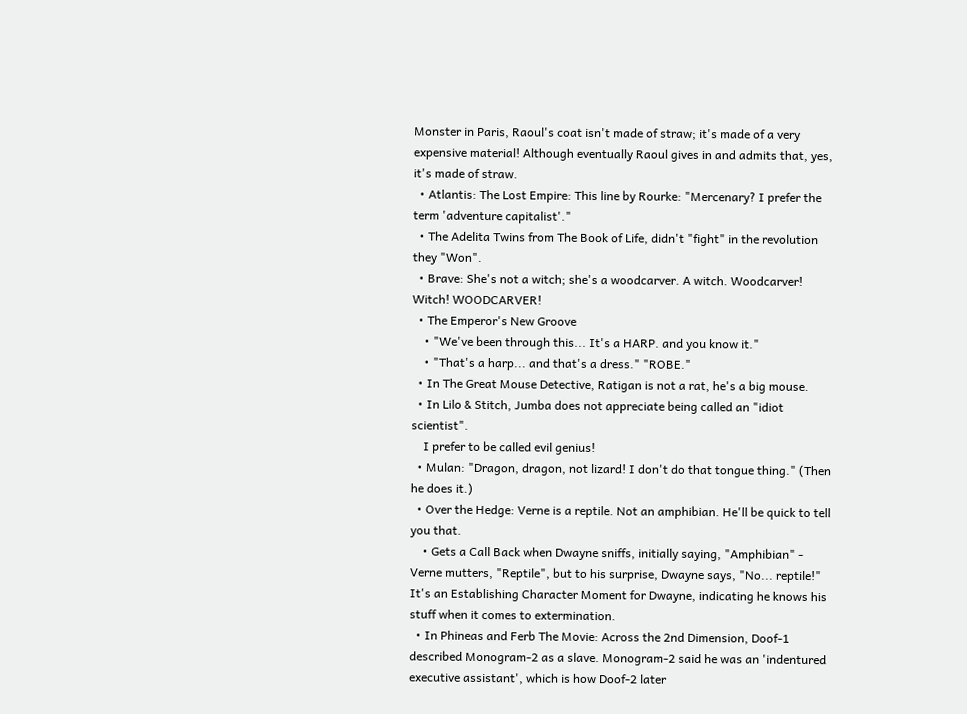Monster in Paris, Raoul's coat isn't made of straw; it's made of a very expensive material! Although eventually Raoul gives in and admits that, yes, it's made of straw.
  • Atlantis: The Lost Empire: This line by Rourke: "Mercenary? I prefer the term 'adventure capitalist'."
  • The Adelita Twins from The Book of Life, didn't "fight" in the revolution they "Won".
  • Brave: She's not a witch; she's a woodcarver. A witch. Woodcarver! Witch! WOODCARVER!
  • The Emperor's New Groove
    • "We've been through this... It's a HARP. and you know it."
    • "That's a harp... and that's a dress." "ROBE."
  • In The Great Mouse Detective, Ratigan is not a rat, he's a big mouse.
  • In Lilo & Stitch, Jumba does not appreciate being called an "idiot scientist".
    I prefer to be called evil genius!
  • Mulan: "Dragon, dragon, not lizard! I don't do that tongue thing." (Then he does it.)
  • Over the Hedge: Verne is a reptile. Not an amphibian. He'll be quick to tell you that.
    • Gets a Call Back when Dwayne sniffs, initially saying, "Amphibian" - Verne mutters, "Reptile", but to his surprise, Dwayne says, "No... reptile!" It's an Establishing Character Moment for Dwayne, indicating he knows his stuff when it comes to extermination.
  • In Phineas and Ferb The Movie: Across the 2nd Dimension, Doof-1 described Monogram-2 as a slave. Monogram-2 said he was an 'indentured executive assistant', which is how Doof-2 later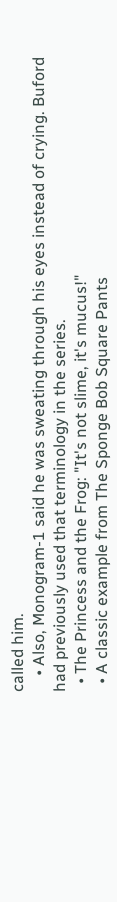called him.
    • Also, Monogram-1 said he was sweating through his eyes instead of crying. Buford had previously used that terminology in the series.
  • The Princess and the Frog: "It's not slime, it's mucus!"
  • A classic example from The Sponge Bob Square Pants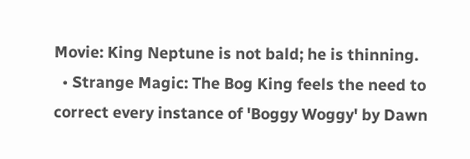Movie: King Neptune is not bald; he is thinning.
  • Strange Magic: The Bog King feels the need to correct every instance of 'Boggy Woggy' by Dawn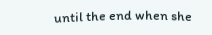until the end when she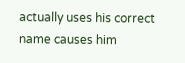actually uses his correct name causes him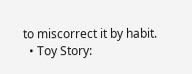to miscorrect it by habit.
  • Toy Story: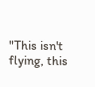"This isn't flying, this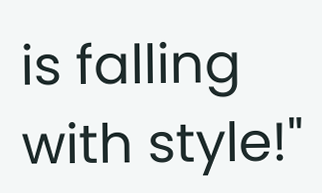is falling with style!"